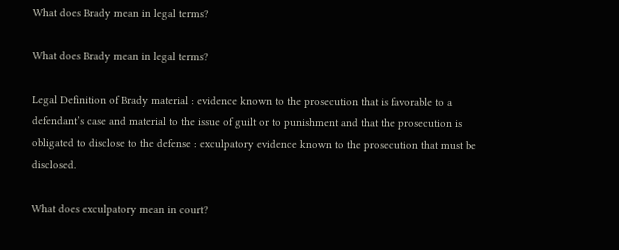What does Brady mean in legal terms?

What does Brady mean in legal terms?

Legal Definition of Brady material : evidence known to the prosecution that is favorable to a defendant’s case and material to the issue of guilt or to punishment and that the prosecution is obligated to disclose to the defense : exculpatory evidence known to the prosecution that must be disclosed.

What does exculpatory mean in court?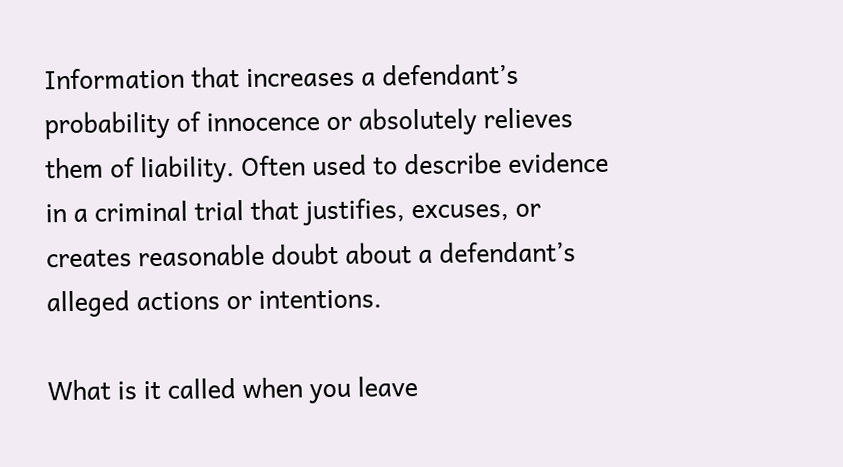Information that increases a defendant’s probability of innocence or absolutely relieves them of liability. Often used to describe evidence in a criminal trial that justifies, excuses, or creates reasonable doubt about a defendant’s alleged actions or intentions.

What is it called when you leave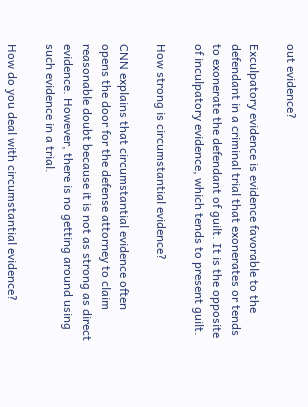out evidence?

Exculpatory evidence is evidence favorable to the defendant in a criminal trial that exonerates or tends to exonerate the defendant of guilt. It is the opposite of inculpatory evidence, which tends to present guilt.

How strong is circumstantial evidence?

CNN explains that circumstantial evidence often opens the door for the defense attorney to claim reasonable doubt because it is not as strong as direct evidence. However, there is no getting around using such evidence in a trial.

How do you deal with circumstantial evidence?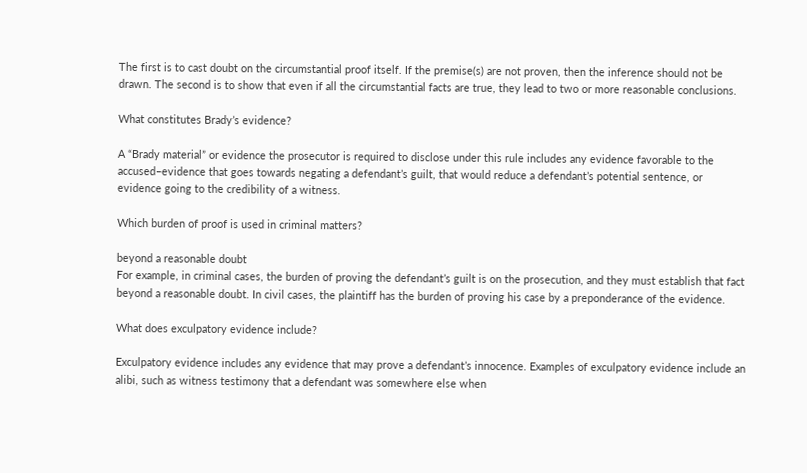The first is to cast doubt on the circumstantial proof itself. If the premise(s) are not proven, then the inference should not be drawn. The second is to show that even if all the circumstantial facts are true, they lead to two or more reasonable conclusions.

What constitutes Brady’s evidence?

A “Brady material” or evidence the prosecutor is required to disclose under this rule includes any evidence favorable to the accused–evidence that goes towards negating a defendant’s guilt, that would reduce a defendant’s potential sentence, or evidence going to the credibility of a witness.

Which burden of proof is used in criminal matters?

beyond a reasonable doubt
For example, in criminal cases, the burden of proving the defendant’s guilt is on the prosecution, and they must establish that fact beyond a reasonable doubt. In civil cases, the plaintiff has the burden of proving his case by a preponderance of the evidence.

What does exculpatory evidence include?

Exculpatory evidence includes any evidence that may prove a defendant’s innocence. Examples of exculpatory evidence include an alibi, such as witness testimony that a defendant was somewhere else when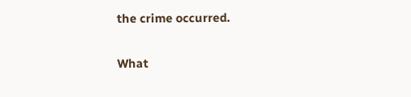the crime occurred.

What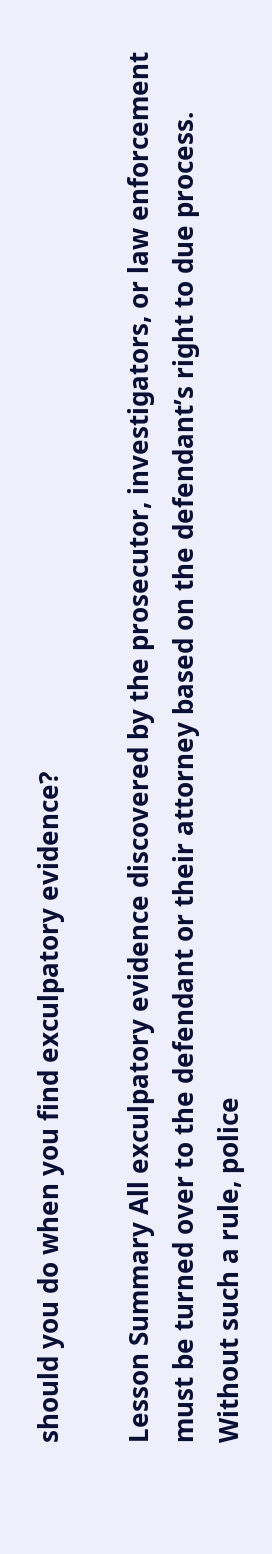should you do when you find exculpatory evidence?

Lesson Summary All exculpatory evidence discovered by the prosecutor, investigators, or law enforcement must be turned over to the defendant or their attorney based on the defendant’s right to due process. Without such a rule, police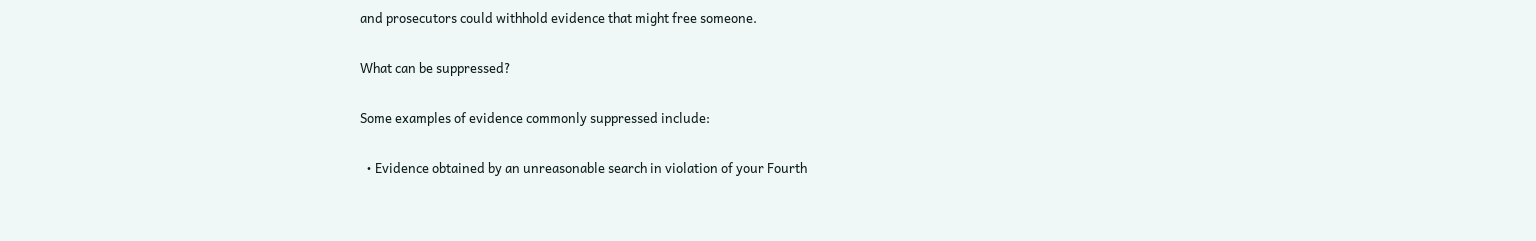and prosecutors could withhold evidence that might free someone.

What can be suppressed?

Some examples of evidence commonly suppressed include:

  • Evidence obtained by an unreasonable search in violation of your Fourth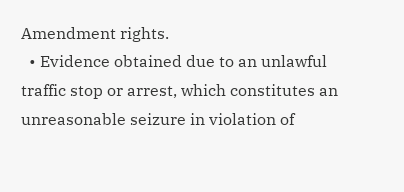Amendment rights.
  • Evidence obtained due to an unlawful traffic stop or arrest, which constitutes an unreasonable seizure in violation of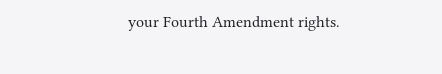your Fourth Amendment rights.